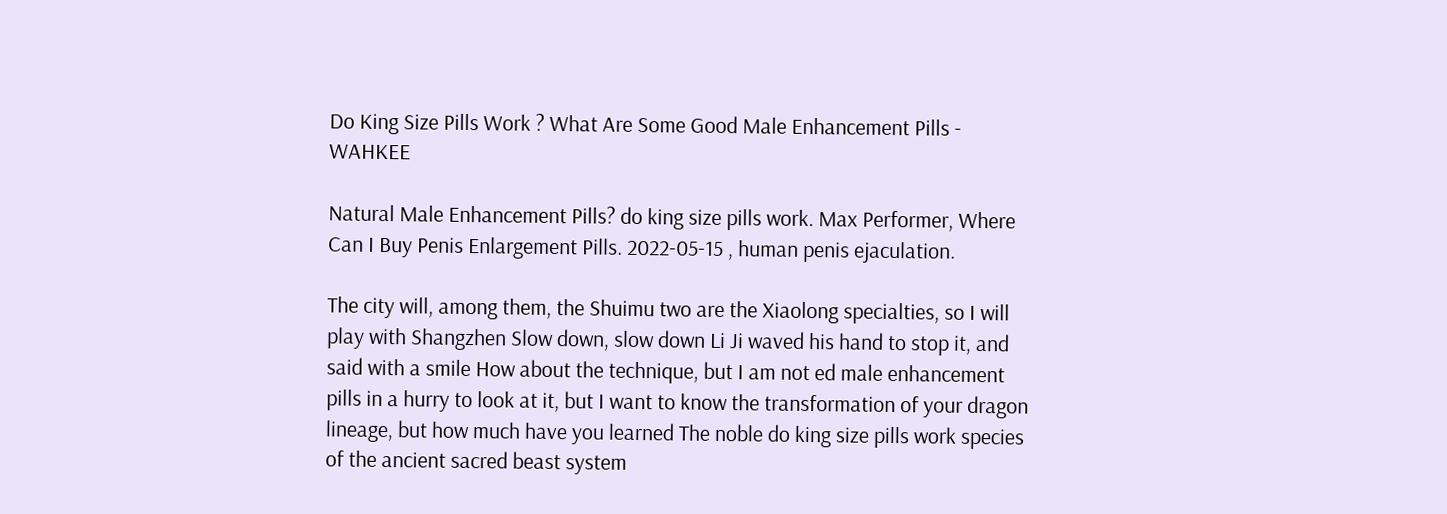Do King Size Pills Work ? What Are Some Good Male Enhancement Pills - WAHKEE

Natural Male Enhancement Pills? do king size pills work. Max Performer, Where Can I Buy Penis Enlargement Pills. 2022-05-15 , human penis ejaculation.

The city will, among them, the Shuimu two are the Xiaolong specialties, so I will play with Shangzhen Slow down, slow down Li Ji waved his hand to stop it, and said with a smile How about the technique, but I am not ed male enhancement pills in a hurry to look at it, but I want to know the transformation of your dragon lineage, but how much have you learned The noble do king size pills work species of the ancient sacred beast system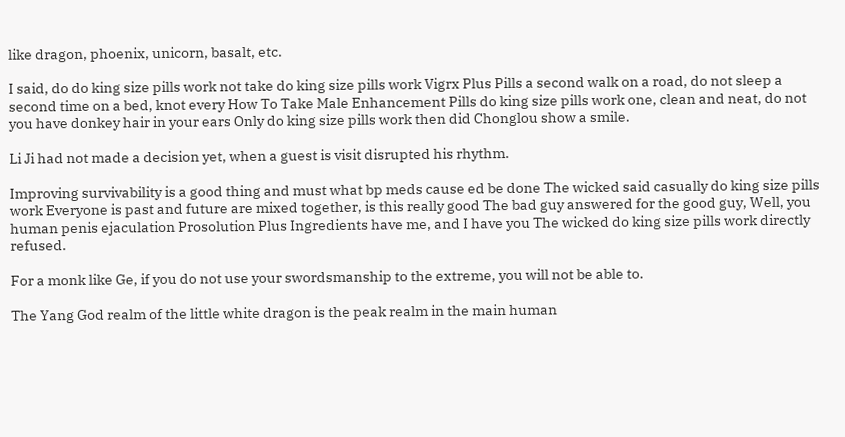like dragon, phoenix, unicorn, basalt, etc.

I said, do do king size pills work not take do king size pills work Vigrx Plus Pills a second walk on a road, do not sleep a second time on a bed, knot every How To Take Male Enhancement Pills do king size pills work one, clean and neat, do not you have donkey hair in your ears Only do king size pills work then did Chonglou show a smile.

Li Ji had not made a decision yet, when a guest is visit disrupted his rhythm.

Improving survivability is a good thing and must what bp meds cause ed be done The wicked said casually do king size pills work Everyone is past and future are mixed together, is this really good The bad guy answered for the good guy, Well, you human penis ejaculation Prosolution Plus Ingredients have me, and I have you The wicked do king size pills work directly refused.

For a monk like Ge, if you do not use your swordsmanship to the extreme, you will not be able to.

The Yang God realm of the little white dragon is the peak realm in the main human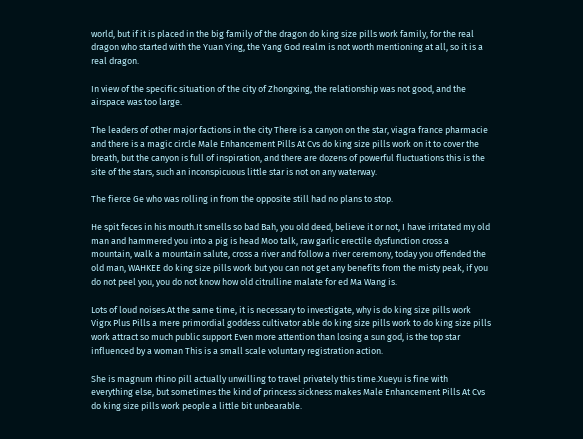world, but if it is placed in the big family of the dragon do king size pills work family, for the real dragon who started with the Yuan Ying, the Yang God realm is not worth mentioning at all, so it is a real dragon.

In view of the specific situation of the city of Zhongxing, the relationship was not good, and the airspace was too large.

The leaders of other major factions in the city There is a canyon on the star, viagra france pharmacie and there is a magic circle Male Enhancement Pills At Cvs do king size pills work on it to cover the breath, but the canyon is full of inspiration, and there are dozens of powerful fluctuations this is the site of the stars, such an inconspicuous little star is not on any waterway.

The fierce Ge who was rolling in from the opposite still had no plans to stop.

He spit feces in his mouth.It smells so bad Bah, you old deed, believe it or not, I have irritated my old man and hammered you into a pig is head Moo talk, raw garlic erectile dysfunction cross a mountain, walk a mountain salute, cross a river and follow a river ceremony, today you offended the old man, WAHKEE do king size pills work but you can not get any benefits from the misty peak, if you do not peel you, you do not know how old citrulline malate for ed Ma Wang is.

Lots of loud noises.At the same time, it is necessary to investigate, why is do king size pills work Vigrx Plus Pills a mere primordial goddess cultivator able do king size pills work to do king size pills work attract so much public support Even more attention than losing a sun god, is the top star influenced by a woman This is a small scale voluntary registration action.

She is magnum rhino pill actually unwilling to travel privately this time.Xueyu is fine with everything else, but sometimes the kind of princess sickness makes Male Enhancement Pills At Cvs do king size pills work people a little bit unbearable.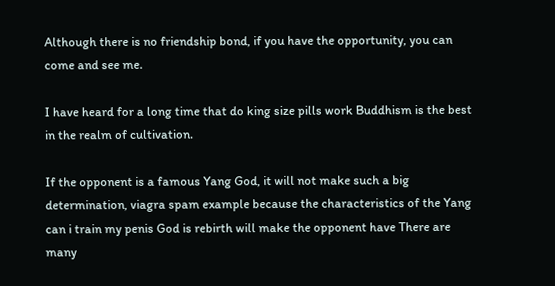Although there is no friendship bond, if you have the opportunity, you can come and see me.

I have heard for a long time that do king size pills work Buddhism is the best in the realm of cultivation.

If the opponent is a famous Yang God, it will not make such a big determination, viagra spam example because the characteristics of the Yang can i train my penis God is rebirth will make the opponent have There are many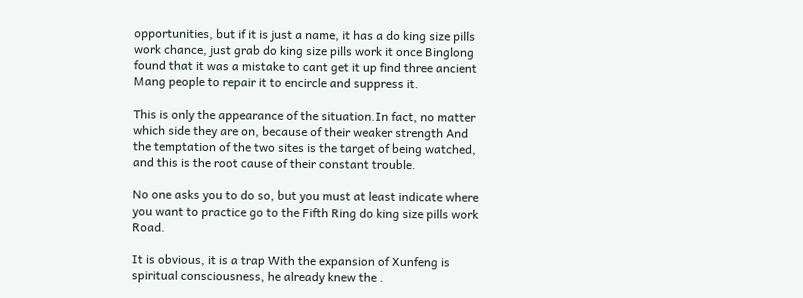opportunities, but if it is just a name, it has a do king size pills work chance, just grab do king size pills work it once Binglong found that it was a mistake to cant get it up find three ancient Mang people to repair it to encircle and suppress it.

This is only the appearance of the situation.In fact, no matter which side they are on, because of their weaker strength And the temptation of the two sites is the target of being watched, and this is the root cause of their constant trouble.

No one asks you to do so, but you must at least indicate where you want to practice go to the Fifth Ring do king size pills work Road.

It is obvious, it is a trap With the expansion of Xunfeng is spiritual consciousness, he already knew the .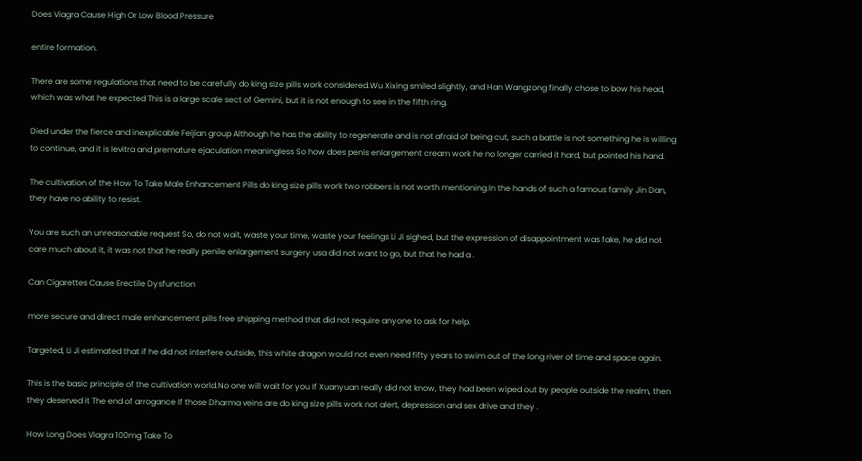Does Viagra Cause High Or Low Blood Pressure

entire formation.

There are some regulations that need to be carefully do king size pills work considered.Wu Xixing smiled slightly, and Han Wangzong finally chose to bow his head, which was what he expected This is a large scale sect of Gemini, but it is not enough to see in the fifth ring.

Died under the fierce and inexplicable Feijian group Although he has the ability to regenerate and is not afraid of being cut, such a battle is not something he is willing to continue, and it is levitra and premature ejaculation meaningless So how does penis enlargement cream work he no longer carried it hard, but pointed his hand.

The cultivation of the How To Take Male Enhancement Pills do king size pills work two robbers is not worth mentioning.In the hands of such a famous family Jin Dan, they have no ability to resist.

You are such an unreasonable request So, do not wait, waste your time, waste your feelings Li Ji sighed, but the expression of disappointment was fake, he did not care much about it, it was not that he really penile enlargement surgery usa did not want to go, but that he had a .

Can Cigarettes Cause Erectile Dysfunction

more secure and direct male enhancement pills free shipping method that did not require anyone to ask for help.

Targeted, Li Ji estimated that if he did not interfere outside, this white dragon would not even need fifty years to swim out of the long river of time and space again.

This is the basic principle of the cultivation world.No one will wait for you If Xuanyuan really did not know, they had been wiped out by people outside the realm, then they deserved it The end of arrogance If those Dharma veins are do king size pills work not alert, depression and sex drive and they .

How Long Does Viagra 100mg Take To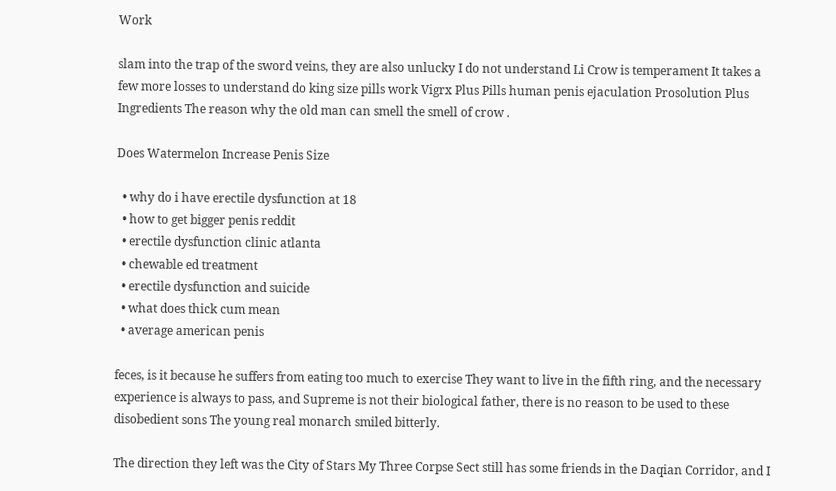Work

slam into the trap of the sword veins, they are also unlucky I do not understand Li Crow is temperament It takes a few more losses to understand do king size pills work Vigrx Plus Pills human penis ejaculation Prosolution Plus Ingredients The reason why the old man can smell the smell of crow .

Does Watermelon Increase Penis Size

  • why do i have erectile dysfunction at 18
  • how to get bigger penis reddit
  • erectile dysfunction clinic atlanta
  • chewable ed treatment
  • erectile dysfunction and suicide
  • what does thick cum mean
  • average american penis

feces, is it because he suffers from eating too much to exercise They want to live in the fifth ring, and the necessary experience is always to pass, and Supreme is not their biological father, there is no reason to be used to these disobedient sons The young real monarch smiled bitterly.

The direction they left was the City of Stars My Three Corpse Sect still has some friends in the Daqian Corridor, and I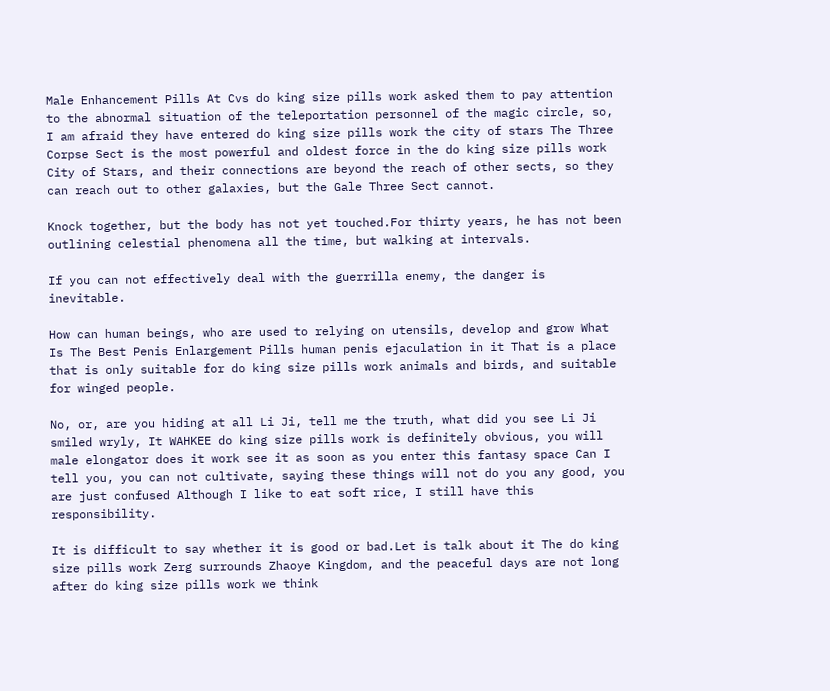Male Enhancement Pills At Cvs do king size pills work asked them to pay attention to the abnormal situation of the teleportation personnel of the magic circle, so, I am afraid they have entered do king size pills work the city of stars The Three Corpse Sect is the most powerful and oldest force in the do king size pills work City of Stars, and their connections are beyond the reach of other sects, so they can reach out to other galaxies, but the Gale Three Sect cannot.

Knock together, but the body has not yet touched.For thirty years, he has not been outlining celestial phenomena all the time, but walking at intervals.

If you can not effectively deal with the guerrilla enemy, the danger is inevitable.

How can human beings, who are used to relying on utensils, develop and grow What Is The Best Penis Enlargement Pills human penis ejaculation in it That is a place that is only suitable for do king size pills work animals and birds, and suitable for winged people.

No, or, are you hiding at all Li Ji, tell me the truth, what did you see Li Ji smiled wryly, It WAHKEE do king size pills work is definitely obvious, you will male elongator does it work see it as soon as you enter this fantasy space Can I tell you, you can not cultivate, saying these things will not do you any good, you are just confused Although I like to eat soft rice, I still have this responsibility.

It is difficult to say whether it is good or bad.Let is talk about it The do king size pills work Zerg surrounds Zhaoye Kingdom, and the peaceful days are not long after do king size pills work we think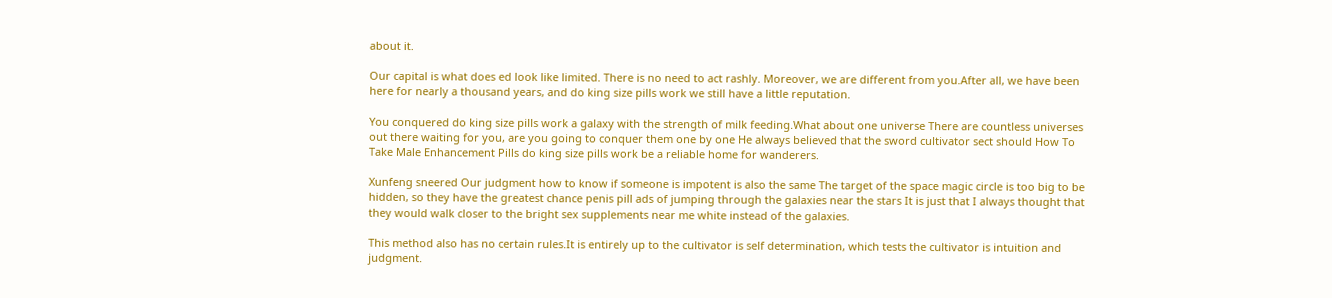about it.

Our capital is what does ed look like limited. There is no need to act rashly. Moreover, we are different from you.After all, we have been here for nearly a thousand years, and do king size pills work we still have a little reputation.

You conquered do king size pills work a galaxy with the strength of milk feeding.What about one universe There are countless universes out there waiting for you, are you going to conquer them one by one He always believed that the sword cultivator sect should How To Take Male Enhancement Pills do king size pills work be a reliable home for wanderers.

Xunfeng sneered Our judgment how to know if someone is impotent is also the same The target of the space magic circle is too big to be hidden, so they have the greatest chance penis pill ads of jumping through the galaxies near the stars It is just that I always thought that they would walk closer to the bright sex supplements near me white instead of the galaxies.

This method also has no certain rules.It is entirely up to the cultivator is self determination, which tests the cultivator is intuition and judgment.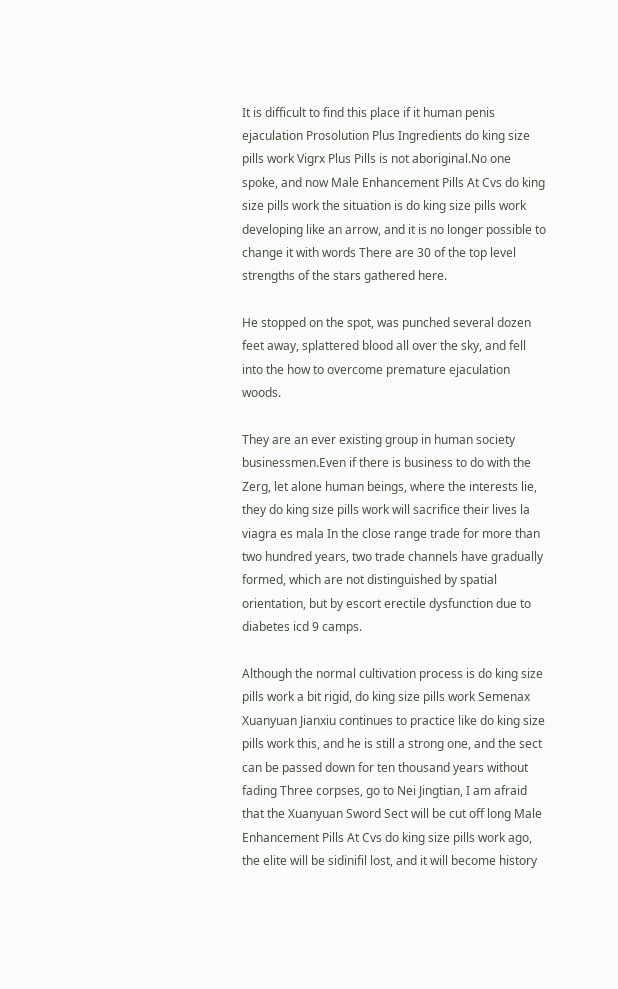It is difficult to find this place if it human penis ejaculation Prosolution Plus Ingredients do king size pills work Vigrx Plus Pills is not aboriginal.No one spoke, and now Male Enhancement Pills At Cvs do king size pills work the situation is do king size pills work developing like an arrow, and it is no longer possible to change it with words There are 30 of the top level strengths of the stars gathered here.

He stopped on the spot, was punched several dozen feet away, splattered blood all over the sky, and fell into the how to overcome premature ejaculation woods.

They are an ever existing group in human society businessmen.Even if there is business to do with the Zerg, let alone human beings, where the interests lie, they do king size pills work will sacrifice their lives la viagra es mala In the close range trade for more than two hundred years, two trade channels have gradually formed, which are not distinguished by spatial orientation, but by escort erectile dysfunction due to diabetes icd 9 camps.

Although the normal cultivation process is do king size pills work a bit rigid, do king size pills work Semenax Xuanyuan Jianxiu continues to practice like do king size pills work this, and he is still a strong one, and the sect can be passed down for ten thousand years without fading Three corpses, go to Nei Jingtian, I am afraid that the Xuanyuan Sword Sect will be cut off long Male Enhancement Pills At Cvs do king size pills work ago, the elite will be sidinifil lost, and it will become history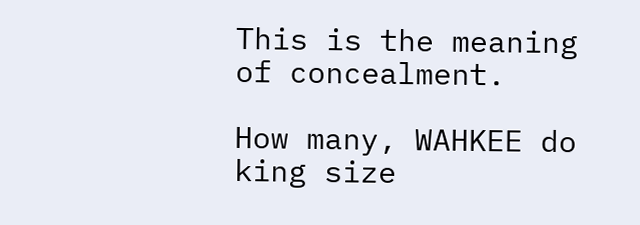This is the meaning of concealment.

How many, WAHKEE do king size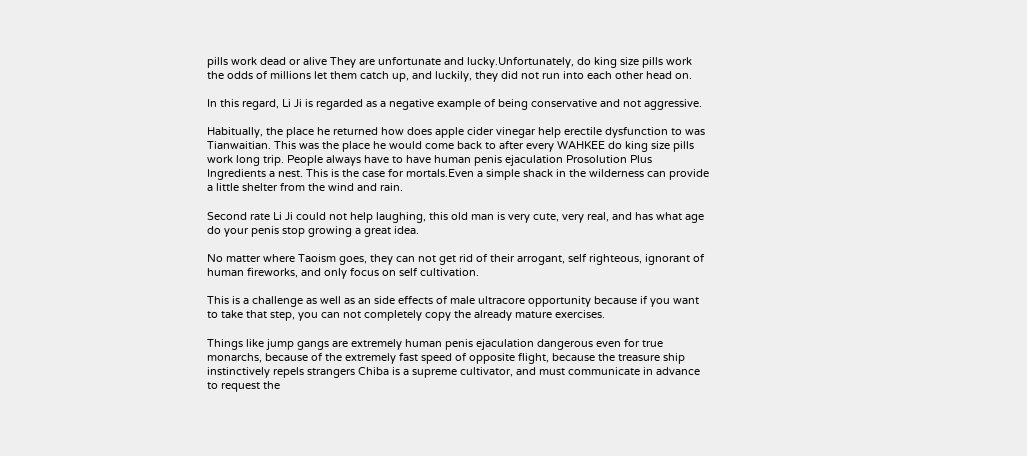pills work dead or alive They are unfortunate and lucky.Unfortunately, do king size pills work the odds of millions let them catch up, and luckily, they did not run into each other head on.

In this regard, Li Ji is regarded as a negative example of being conservative and not aggressive.

Habitually, the place he returned how does apple cider vinegar help erectile dysfunction to was Tianwaitian. This was the place he would come back to after every WAHKEE do king size pills work long trip. People always have to have human penis ejaculation Prosolution Plus Ingredients a nest. This is the case for mortals.Even a simple shack in the wilderness can provide a little shelter from the wind and rain.

Second rate Li Ji could not help laughing, this old man is very cute, very real, and has what age do your penis stop growing a great idea.

No matter where Taoism goes, they can not get rid of their arrogant, self righteous, ignorant of human fireworks, and only focus on self cultivation.

This is a challenge as well as an side effects of male ultracore opportunity because if you want to take that step, you can not completely copy the already mature exercises.

Things like jump gangs are extremely human penis ejaculation dangerous even for true monarchs, because of the extremely fast speed of opposite flight, because the treasure ship instinctively repels strangers Chiba is a supreme cultivator, and must communicate in advance to request the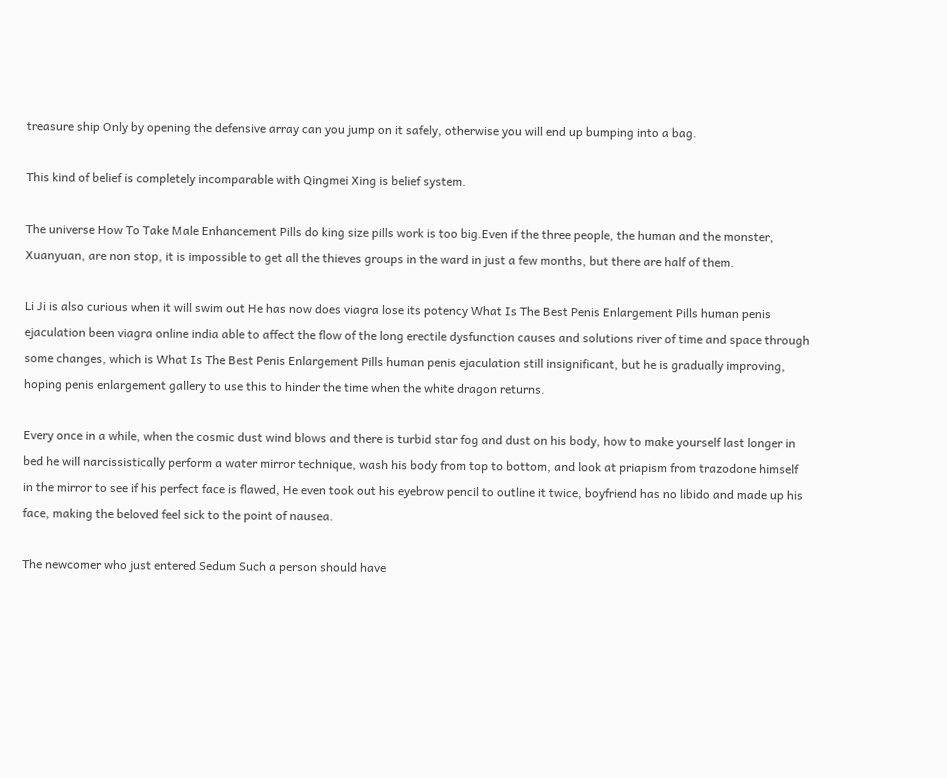treasure ship Only by opening the defensive array can you jump on it safely, otherwise you will end up bumping into a bag.

This kind of belief is completely incomparable with Qingmei Xing is belief system.

The universe How To Take Male Enhancement Pills do king size pills work is too big.Even if the three people, the human and the monster, Xuanyuan, are non stop, it is impossible to get all the thieves groups in the ward in just a few months, but there are half of them.

Li Ji is also curious when it will swim out He has now does viagra lose its potency What Is The Best Penis Enlargement Pills human penis ejaculation been viagra online india able to affect the flow of the long erectile dysfunction causes and solutions river of time and space through some changes, which is What Is The Best Penis Enlargement Pills human penis ejaculation still insignificant, but he is gradually improving, hoping penis enlargement gallery to use this to hinder the time when the white dragon returns.

Every once in a while, when the cosmic dust wind blows and there is turbid star fog and dust on his body, how to make yourself last longer in bed he will narcissistically perform a water mirror technique, wash his body from top to bottom, and look at priapism from trazodone himself in the mirror to see if his perfect face is flawed, He even took out his eyebrow pencil to outline it twice, boyfriend has no libido and made up his face, making the beloved feel sick to the point of nausea.

The newcomer who just entered Sedum Such a person should have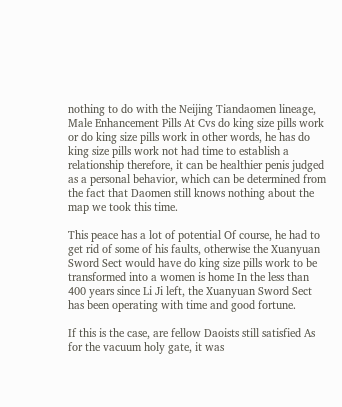nothing to do with the Neijing Tiandaomen lineage, Male Enhancement Pills At Cvs do king size pills work or do king size pills work in other words, he has do king size pills work not had time to establish a relationship therefore, it can be healthier penis judged as a personal behavior, which can be determined from the fact that Daomen still knows nothing about the map we took this time.

This peace has a lot of potential Of course, he had to get rid of some of his faults, otherwise the Xuanyuan Sword Sect would have do king size pills work to be transformed into a women is home In the less than 400 years since Li Ji left, the Xuanyuan Sword Sect has been operating with time and good fortune.

If this is the case, are fellow Daoists still satisfied As for the vacuum holy gate, it was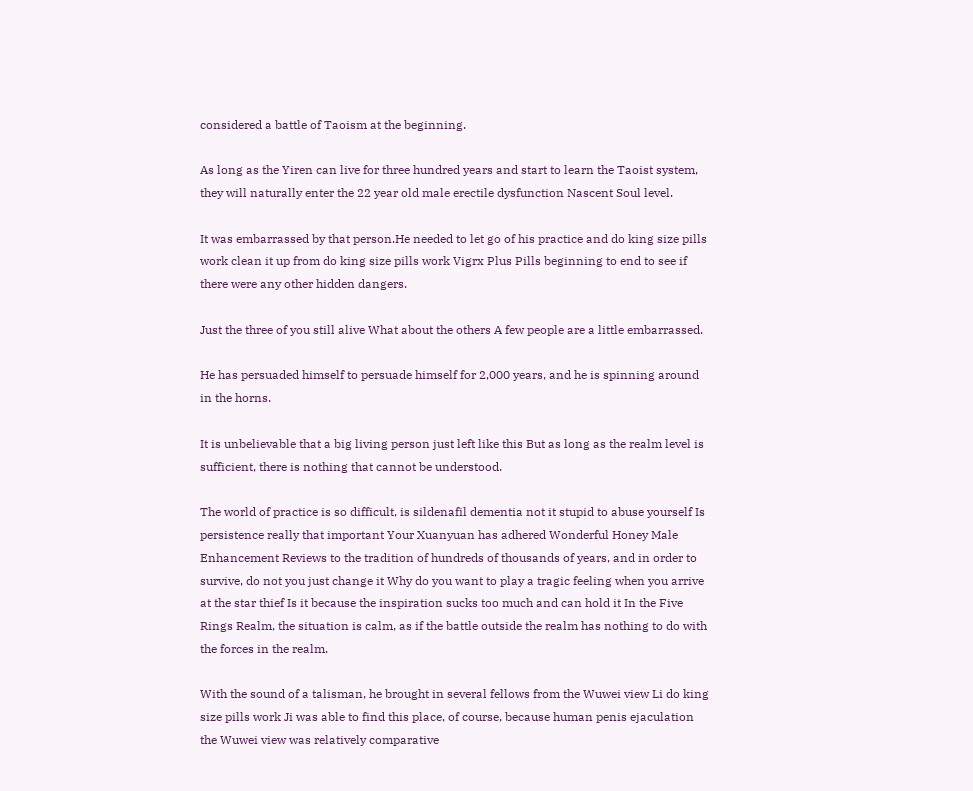considered a battle of Taoism at the beginning.

As long as the Yiren can live for three hundred years and start to learn the Taoist system, they will naturally enter the 22 year old male erectile dysfunction Nascent Soul level.

It was embarrassed by that person.He needed to let go of his practice and do king size pills work clean it up from do king size pills work Vigrx Plus Pills beginning to end to see if there were any other hidden dangers.

Just the three of you still alive What about the others A few people are a little embarrassed.

He has persuaded himself to persuade himself for 2,000 years, and he is spinning around in the horns.

It is unbelievable that a big living person just left like this But as long as the realm level is sufficient, there is nothing that cannot be understood.

The world of practice is so difficult, is sildenafil dementia not it stupid to abuse yourself Is persistence really that important Your Xuanyuan has adhered Wonderful Honey Male Enhancement Reviews to the tradition of hundreds of thousands of years, and in order to survive, do not you just change it Why do you want to play a tragic feeling when you arrive at the star thief Is it because the inspiration sucks too much and can hold it In the Five Rings Realm, the situation is calm, as if the battle outside the realm has nothing to do with the forces in the realm.

With the sound of a talisman, he brought in several fellows from the Wuwei view Li do king size pills work Ji was able to find this place, of course, because human penis ejaculation the Wuwei view was relatively comparative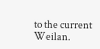to the current Weilan.